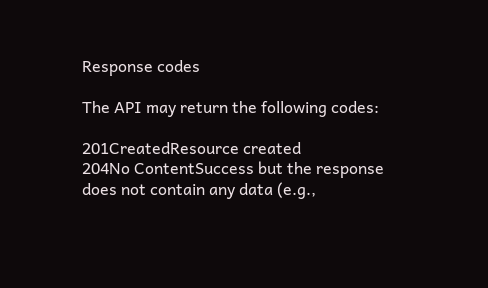Response codes

The API may return the following codes:

201CreatedResource created
204No ContentSuccess but the response does not contain any data (e.g.,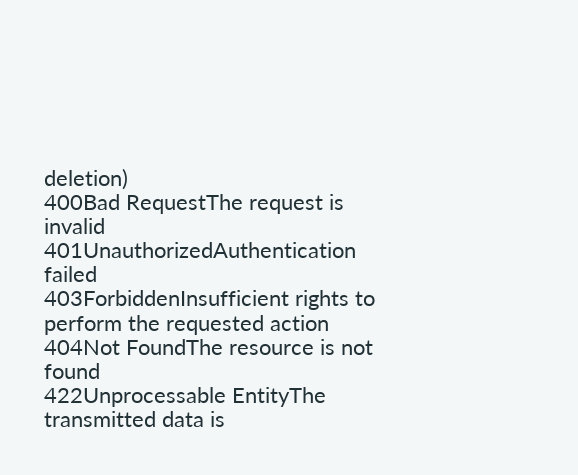deletion)
400Bad RequestThe request is invalid
401UnauthorizedAuthentication failed
403ForbiddenInsufficient rights to perform the requested action
404Not FoundThe resource is not found
422Unprocessable EntityThe transmitted data is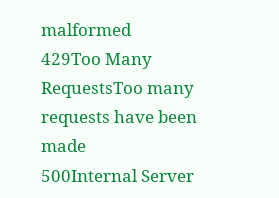malformed
429Too Many RequestsToo many requests have been made
500Internal Server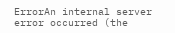ErrorAn internal server error occurred (the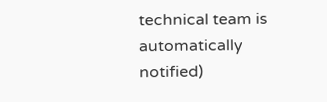technical team is automatically notified)